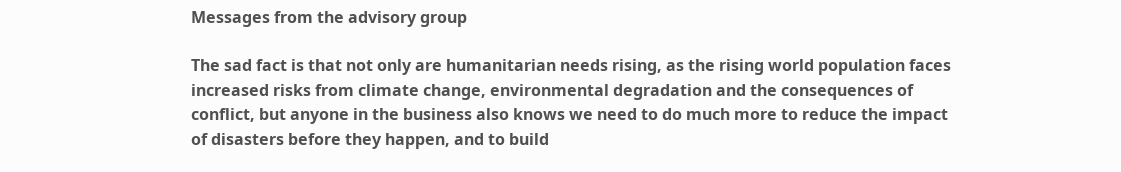Messages from the advisory group

The sad fact is that not only are humanitarian needs rising, as the rising world population faces increased risks from climate change, environmental degradation and the consequences of conflict, but anyone in the business also knows we need to do much more to reduce the impact of disasters before they happen, and to build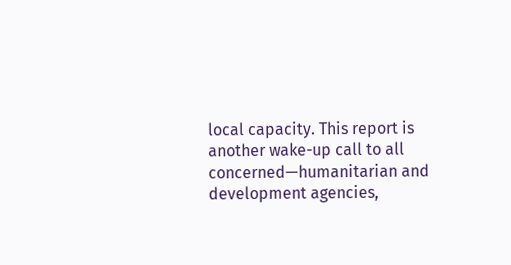local capacity. This report is another wake-up call to all concerned—humanitarian and development agencies,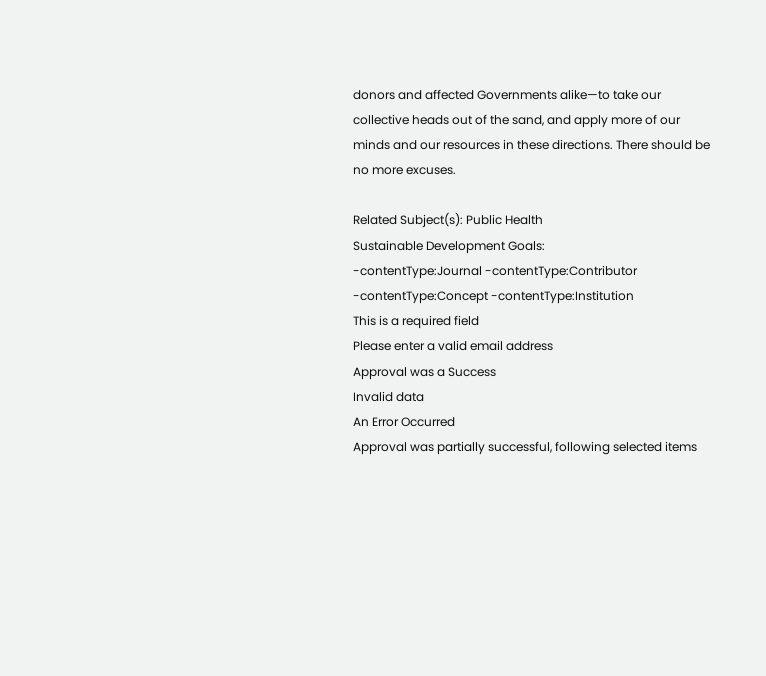donors and affected Governments alike—to take our collective heads out of the sand, and apply more of our minds and our resources in these directions. There should be no more excuses.

Related Subject(s): Public Health
Sustainable Development Goals:
-contentType:Journal -contentType:Contributor -contentType:Concept -contentType:Institution
This is a required field
Please enter a valid email address
Approval was a Success
Invalid data
An Error Occurred
Approval was partially successful, following selected items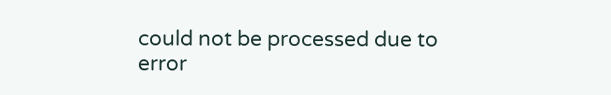could not be processed due to error